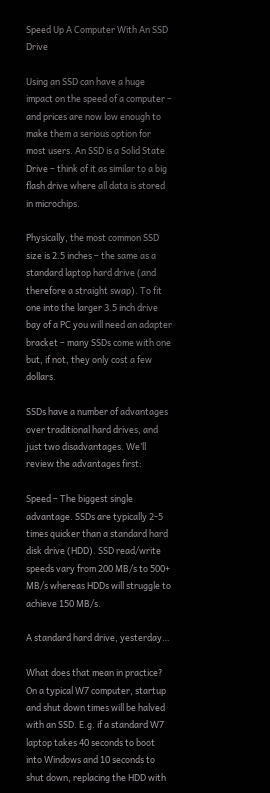Speed Up A Computer With An SSD Drive

Using an SSD can have a huge impact on the speed of a computer – and prices are now low enough to make them a serious option for most users. An SSD is a Solid State Drive – think of it as similar to a big flash drive where all data is stored in microchips.

Physically, the most common SSD size is 2.5 inches – the same as a standard laptop hard drive (and therefore a straight swap). To fit one into the larger 3.5 inch drive bay of a PC you will need an adapter bracket – many SSDs come with one but, if not, they only cost a few dollars.

SSDs have a number of advantages over traditional hard drives, and just two disadvantages. We’ll review the advantages first:

Speed – The biggest single advantage. SSDs are typically 2-5 times quicker than a standard hard disk drive (HDD). SSD read/write speeds vary from 200 MB/s to 500+ MB/s whereas HDDs will struggle to achieve 150 MB/s.

A standard hard drive, yesterday…

What does that mean in practice? On a typical W7 computer, startup and shut down times will be halved with an SSD. E.g. if a standard W7 laptop takes 40 seconds to boot into Windows and 10 seconds to shut down, replacing the HDD with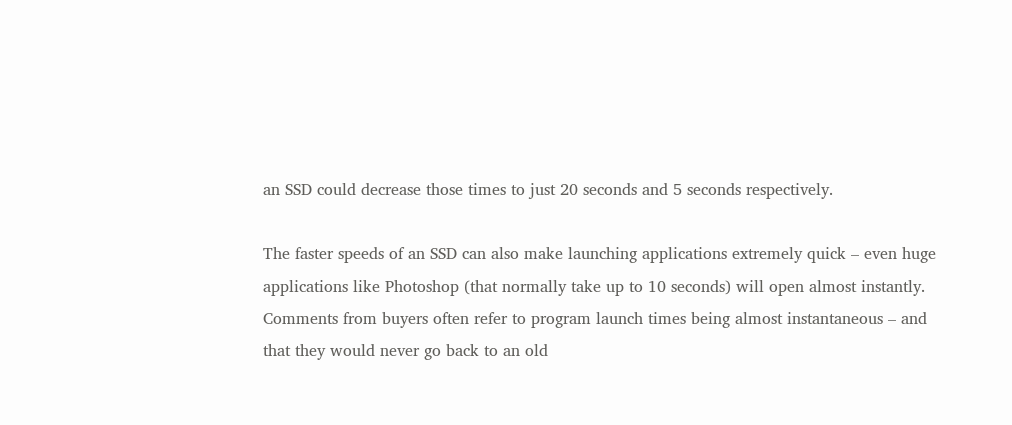an SSD could decrease those times to just 20 seconds and 5 seconds respectively.

The faster speeds of an SSD can also make launching applications extremely quick – even huge applications like Photoshop (that normally take up to 10 seconds) will open almost instantly. Comments from buyers often refer to program launch times being almost instantaneous – and that they would never go back to an old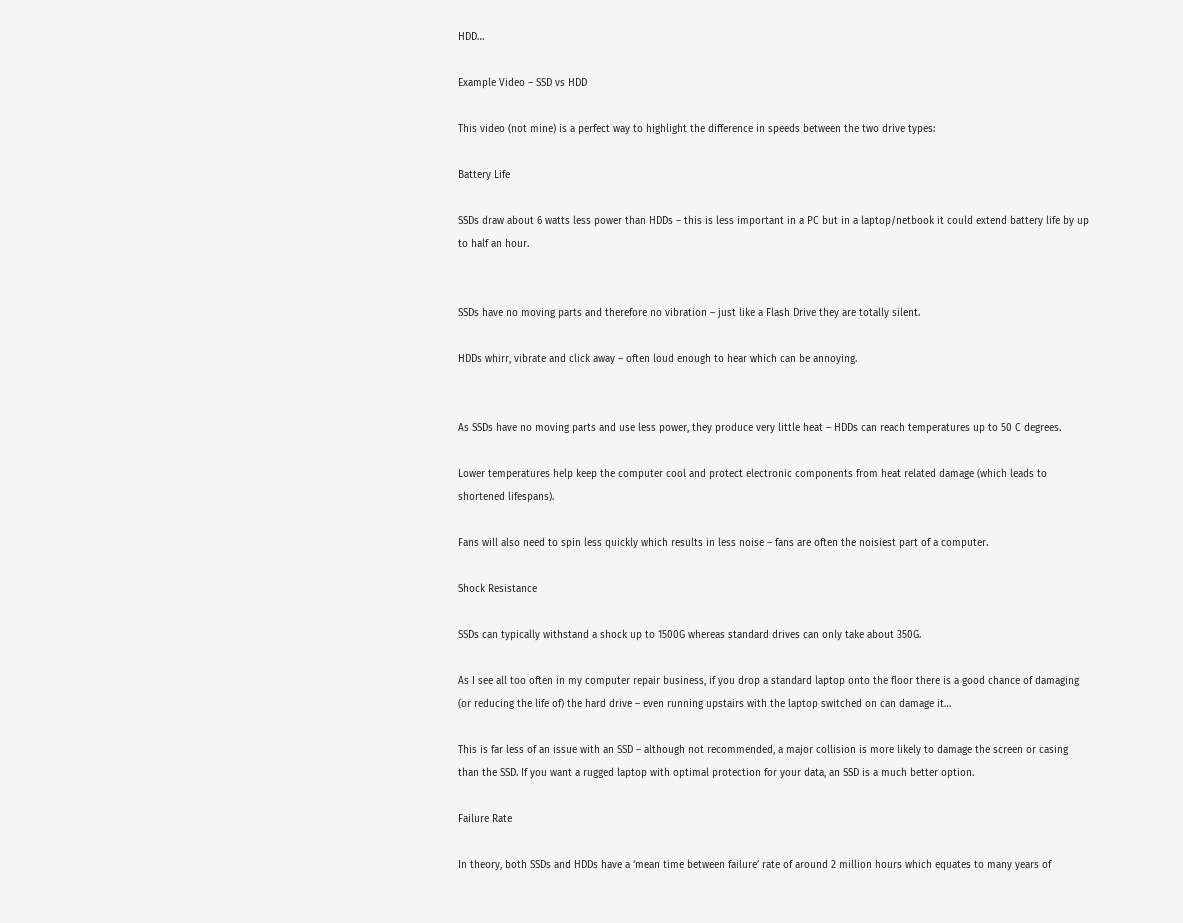HDD…

Example Video – SSD vs HDD

This video (not mine) is a perfect way to highlight the difference in speeds between the two drive types:

Battery Life

SSDs draw about 6 watts less power than HDDs – this is less important in a PC but in a laptop/netbook it could extend battery life by up to half an hour.


SSDs have no moving parts and therefore no vibration – just like a Flash Drive they are totally silent.

HDDs whirr, vibrate and click away – often loud enough to hear which can be annoying.


As SSDs have no moving parts and use less power, they produce very little heat – HDDs can reach temperatures up to 50 C degrees.

Lower temperatures help keep the computer cool and protect electronic components from heat related damage (which leads to shortened lifespans).

Fans will also need to spin less quickly which results in less noise – fans are often the noisiest part of a computer.

Shock Resistance

SSDs can typically withstand a shock up to 1500G whereas standard drives can only take about 350G.

As I see all too often in my computer repair business, if you drop a standard laptop onto the floor there is a good chance of damaging (or reducing the life of) the hard drive – even running upstairs with the laptop switched on can damage it…

This is far less of an issue with an SSD – although not recommended, a major collision is more likely to damage the screen or casing than the SSD. If you want a rugged laptop with optimal protection for your data, an SSD is a much better option.

Failure Rate

In theory, both SSDs and HDDs have a ‘mean time between failure’ rate of around 2 million hours which equates to many years of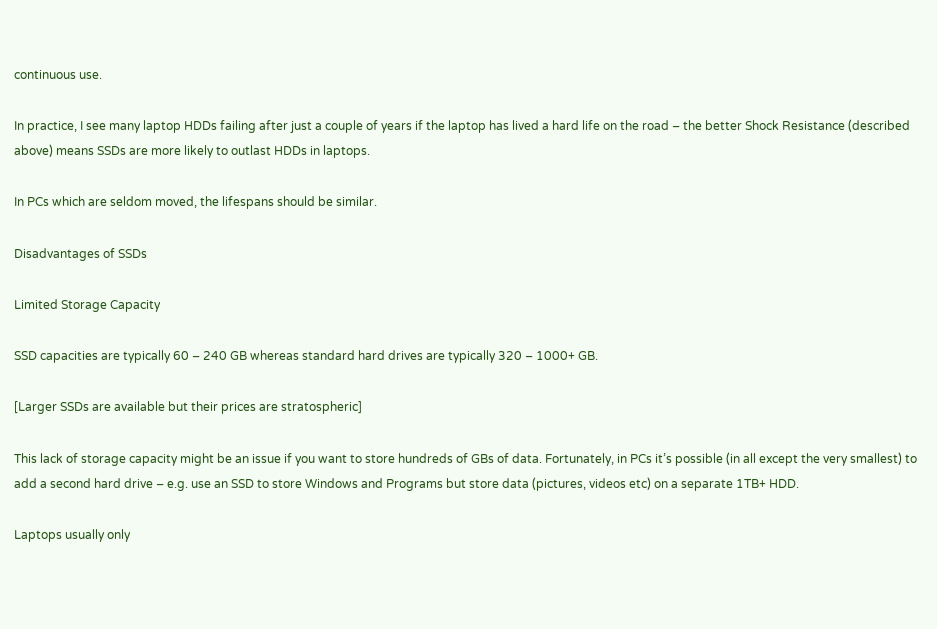continuous use.

In practice, I see many laptop HDDs failing after just a couple of years if the laptop has lived a hard life on the road – the better Shock Resistance (described above) means SSDs are more likely to outlast HDDs in laptops.

In PCs which are seldom moved, the lifespans should be similar.

Disadvantages of SSDs

Limited Storage Capacity

SSD capacities are typically 60 – 240 GB whereas standard hard drives are typically 320 – 1000+ GB.

[Larger SSDs are available but their prices are stratospheric]

This lack of storage capacity might be an issue if you want to store hundreds of GBs of data. Fortunately, in PCs it’s possible (in all except the very smallest) to add a second hard drive – e.g. use an SSD to store Windows and Programs but store data (pictures, videos etc) on a separate 1TB+ HDD.

Laptops usually only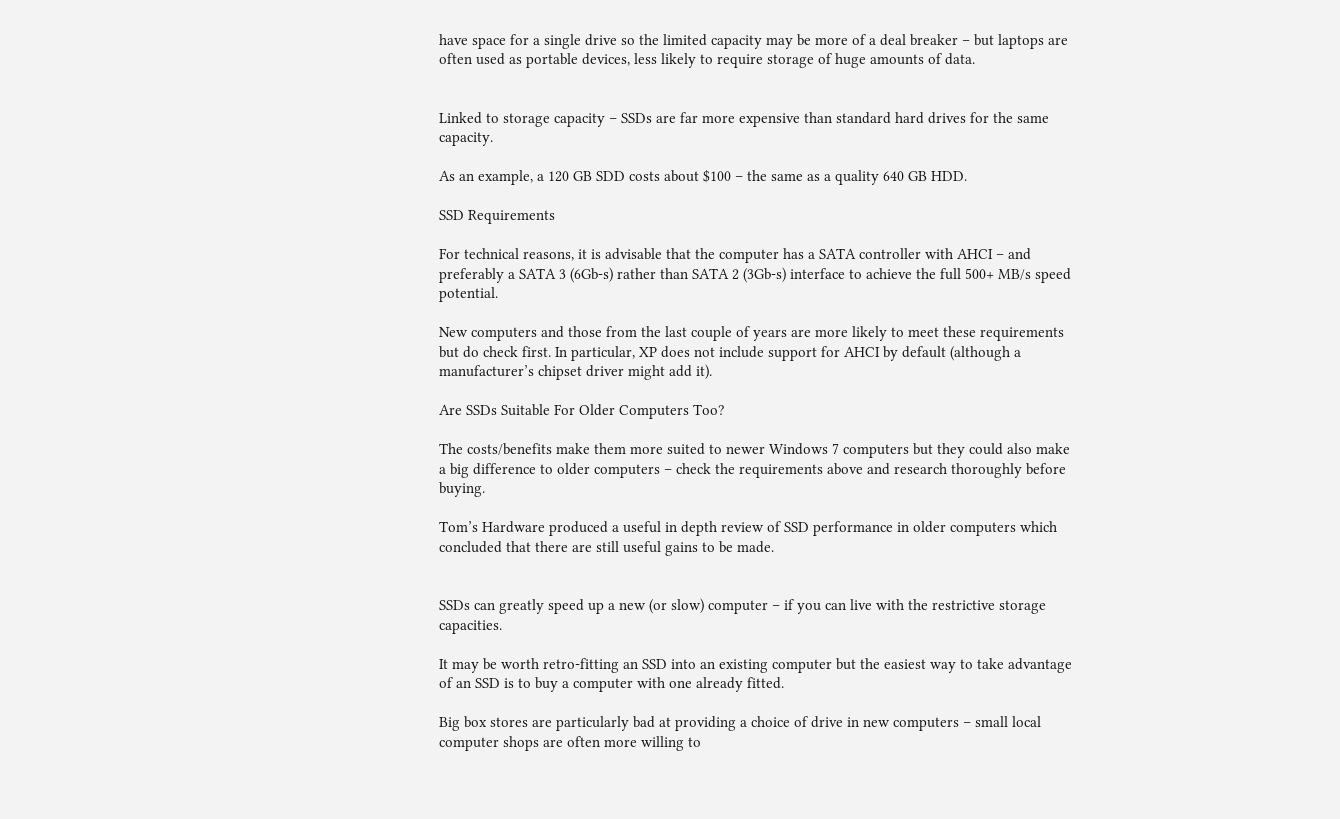have space for a single drive so the limited capacity may be more of a deal breaker – but laptops are often used as portable devices, less likely to require storage of huge amounts of data.


Linked to storage capacity – SSDs are far more expensive than standard hard drives for the same capacity.

As an example, a 120 GB SDD costs about $100 – the same as a quality 640 GB HDD.

SSD Requirements

For technical reasons, it is advisable that the computer has a SATA controller with AHCI – and preferably a SATA 3 (6Gb-s) rather than SATA 2 (3Gb-s) interface to achieve the full 500+ MB/s speed potential.

New computers and those from the last couple of years are more likely to meet these requirements but do check first. In particular, XP does not include support for AHCI by default (although a manufacturer’s chipset driver might add it).

Are SSDs Suitable For Older Computers Too?

The costs/benefits make them more suited to newer Windows 7 computers but they could also make a big difference to older computers – check the requirements above and research thoroughly before buying.

Tom’s Hardware produced a useful in depth review of SSD performance in older computers which concluded that there are still useful gains to be made.


SSDs can greatly speed up a new (or slow) computer – if you can live with the restrictive storage capacities.

It may be worth retro-fitting an SSD into an existing computer but the easiest way to take advantage of an SSD is to buy a computer with one already fitted.

Big box stores are particularly bad at providing a choice of drive in new computers – small local computer shops are often more willing to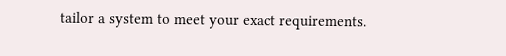tailor a system to meet your exact requirements.